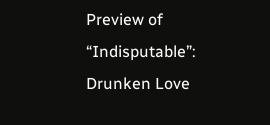Preview of “Indisputable”: Drunken Love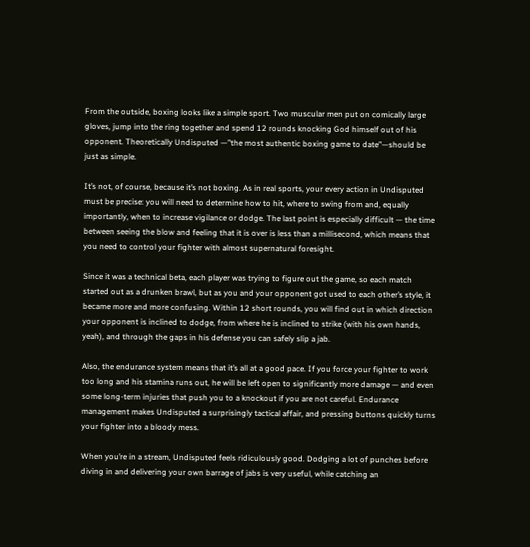From the outside, boxing looks like a simple sport. Two muscular men put on comically large gloves, jump into the ring together and spend 12 rounds knocking God himself out of his opponent. Theoretically Undisputed —”the most authentic boxing game to date”—should be just as simple.

It’s not, of course, because it’s not boxing. As in real sports, your every action in Undisputed must be precise: you will need to determine how to hit, where to swing from and, equally importantly, when to increase vigilance or dodge. The last point is especially difficult — the time between seeing the blow and feeling that it is over is less than a millisecond, which means that you need to control your fighter with almost supernatural foresight.

Since it was a technical beta, each player was trying to figure out the game, so each match started out as a drunken brawl, but as you and your opponent got used to each other’s style, it became more and more confusing. Within 12 short rounds, you will find out in which direction your opponent is inclined to dodge, from where he is inclined to strike (with his own hands, yeah), and through the gaps in his defense you can safely slip a jab.

Also, the endurance system means that it’s all at a good pace. If you force your fighter to work too long and his stamina runs out, he will be left open to significantly more damage — and even some long-term injuries that push you to a knockout if you are not careful. Endurance management makes Undisputed a surprisingly tactical affair, and pressing buttons quickly turns your fighter into a bloody mess.

When you’re in a stream, Undisputed feels ridiculously good. Dodging a lot of punches before diving in and delivering your own barrage of jabs is very useful, while catching an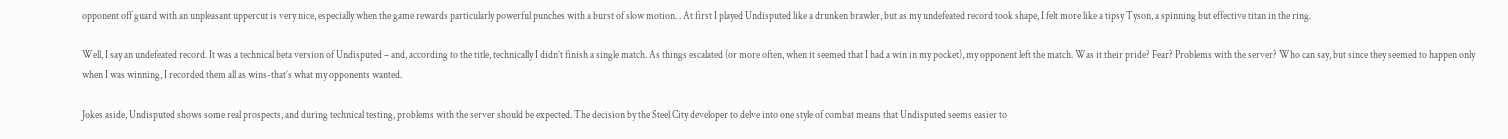opponent off guard with an unpleasant uppercut is very nice, especially when the game rewards particularly powerful punches with a burst of slow motion. . At first I played Undisputed like a drunken brawler, but as my undefeated record took shape, I felt more like a tipsy Tyson, a spinning but effective titan in the ring.

Well, I say an undefeated record. It was a technical beta version of Undisputed – and, according to the title, technically I didn’t finish a single match. As things escalated (or more often, when it seemed that I had a win in my pocket), my opponent left the match. Was it their pride? Fear? Problems with the server? Who can say, but since they seemed to happen only when I was winning, I recorded them all as wins-that’s what my opponents wanted.

Jokes aside, Undisputed shows some real prospects, and during technical testing, problems with the server should be expected. The decision by the Steel City developer to delve into one style of combat means that Undisputed seems easier to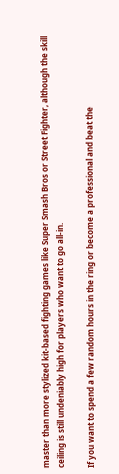master than more stylized kit-based fighting games like Super Smash Bros or Street Fighter, although the skill ceiling is still undeniably high for players who want to go all-in.

If you want to spend a few random hours in the ring or become a professional and beat the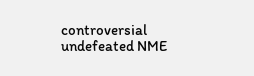controversial undefeated NME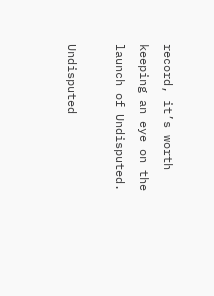record, it’s worth keeping an eye on the launch of Undisputed.

Undisputed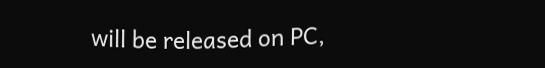will be released on PC,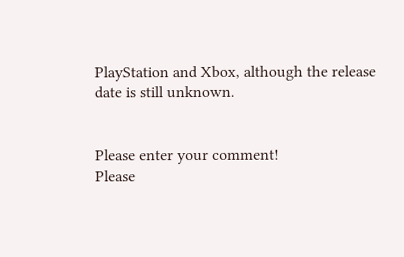PlayStation and Xbox, although the release date is still unknown.


Please enter your comment!
Please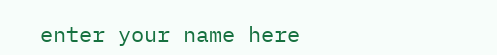enter your name here